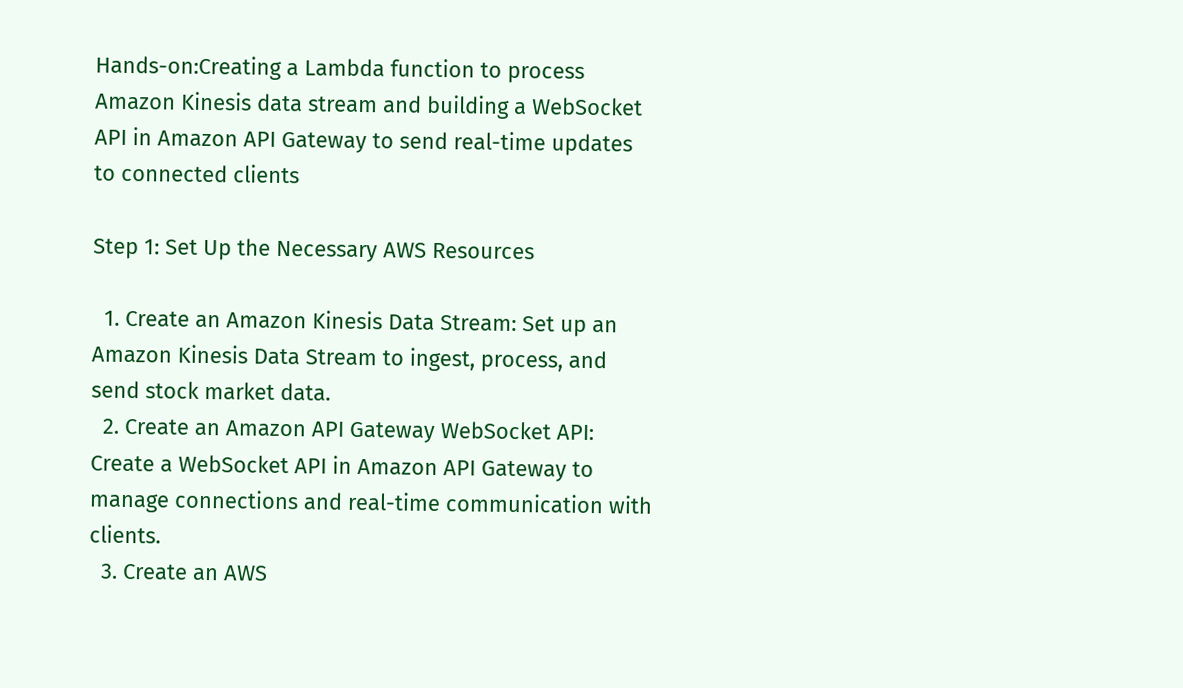Hands-on:Creating a Lambda function to process Amazon Kinesis data stream and building a WebSocket API in Amazon API Gateway to send real-time updates to connected clients

Step 1: Set Up the Necessary AWS Resources

  1. Create an Amazon Kinesis Data Stream: Set up an Amazon Kinesis Data Stream to ingest, process, and send stock market data.
  2. Create an Amazon API Gateway WebSocket API: Create a WebSocket API in Amazon API Gateway to manage connections and real-time communication with clients.
  3. Create an AWS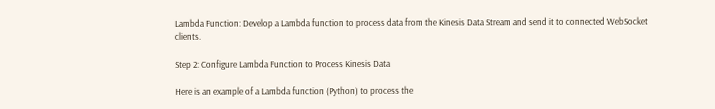Lambda Function: Develop a Lambda function to process data from the Kinesis Data Stream and send it to connected WebSocket clients.

Step 2: Configure Lambda Function to Process Kinesis Data

Here is an example of a Lambda function (Python) to process the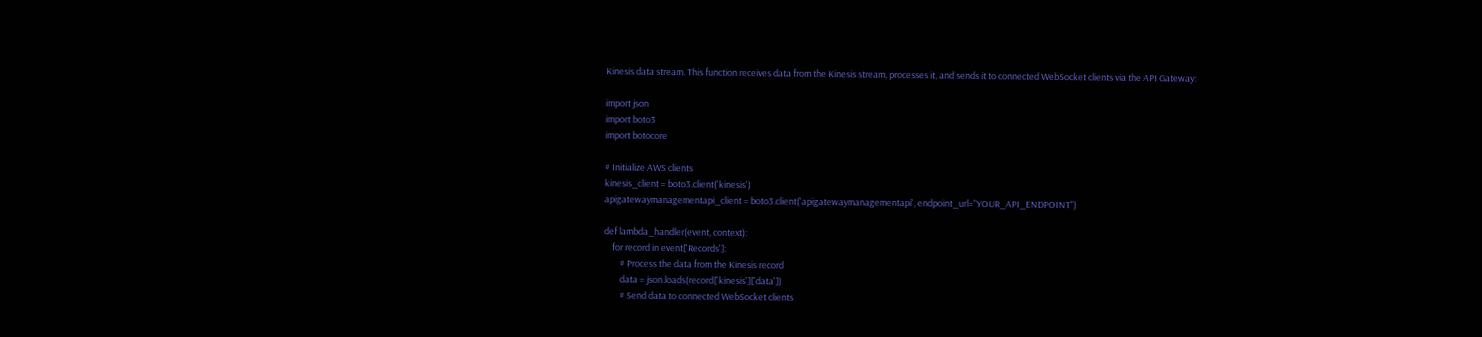Kinesis data stream. This function receives data from the Kinesis stream, processes it, and sends it to connected WebSocket clients via the API Gateway:

import json
import boto3
import botocore

# Initialize AWS clients
kinesis_client = boto3.client('kinesis')
apigatewaymanagementapi_client = boto3.client('apigatewaymanagementapi', endpoint_url="YOUR_API_ENDPOINT")

def lambda_handler(event, context):
    for record in event['Records']:
        # Process the data from the Kinesis record
        data = json.loads(record['kinesis']['data'])
        # Send data to connected WebSocket clients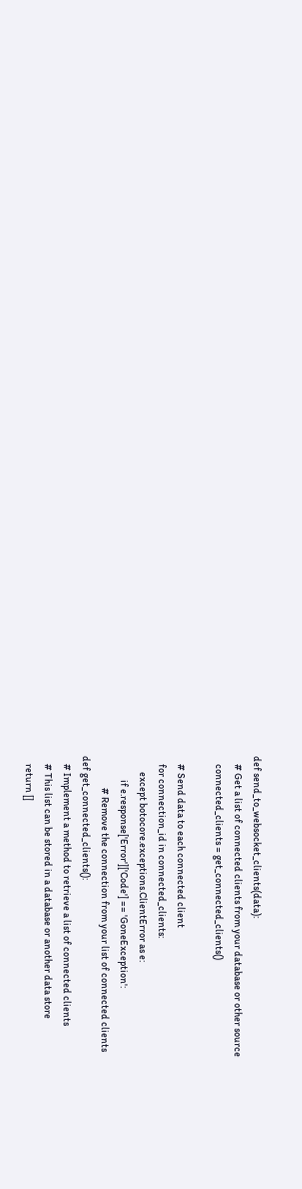def send_to_websocket_clients(data):
    # Get a list of connected clients from your database or other source
    connected_clients = get_connected_clients()

    # Send data to each connected client
    for connection_id in connected_clients:
        except botocore.exceptions.ClientError as e:
            if e.response['Error']['Code'] == 'GoneException':
                # Remove the connection from your list of connected clients
def get_connected_clients():
    # Implement a method to retrieve a list of connected clients
    # This list can be stored in a database or another data store
    return []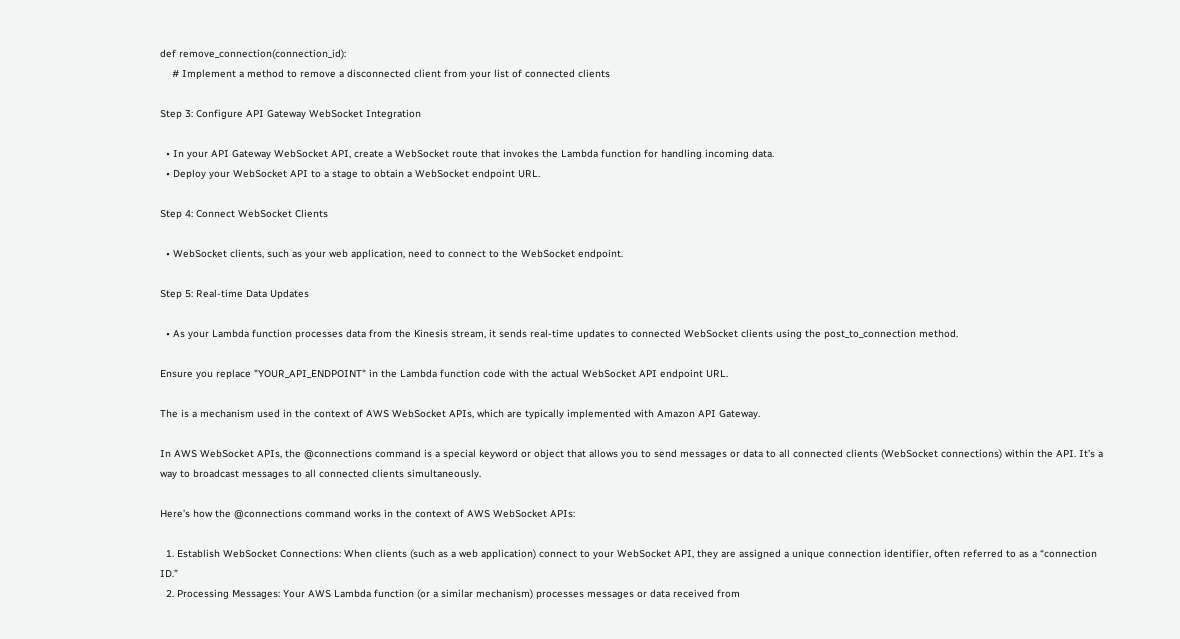def remove_connection(connection_id):
    # Implement a method to remove a disconnected client from your list of connected clients

Step 3: Configure API Gateway WebSocket Integration

  • In your API Gateway WebSocket API, create a WebSocket route that invokes the Lambda function for handling incoming data.
  • Deploy your WebSocket API to a stage to obtain a WebSocket endpoint URL.

Step 4: Connect WebSocket Clients

  • WebSocket clients, such as your web application, need to connect to the WebSocket endpoint.

Step 5: Real-time Data Updates

  • As your Lambda function processes data from the Kinesis stream, it sends real-time updates to connected WebSocket clients using the post_to_connection method.

Ensure you replace "YOUR_API_ENDPOINT" in the Lambda function code with the actual WebSocket API endpoint URL.

The is a mechanism used in the context of AWS WebSocket APIs, which are typically implemented with Amazon API Gateway.

In AWS WebSocket APIs, the @connections command is a special keyword or object that allows you to send messages or data to all connected clients (WebSocket connections) within the API. It’s a way to broadcast messages to all connected clients simultaneously.

Here’s how the @connections command works in the context of AWS WebSocket APIs:

  1. Establish WebSocket Connections: When clients (such as a web application) connect to your WebSocket API, they are assigned a unique connection identifier, often referred to as a “connection ID.”
  2. Processing Messages: Your AWS Lambda function (or a similar mechanism) processes messages or data received from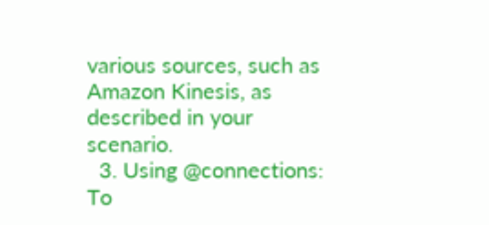various sources, such as Amazon Kinesis, as described in your scenario.
  3. Using @connections: To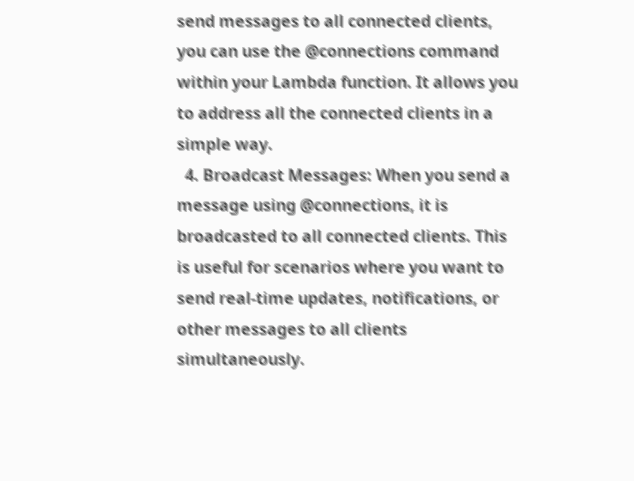send messages to all connected clients, you can use the @connections command within your Lambda function. It allows you to address all the connected clients in a simple way.
  4. Broadcast Messages: When you send a message using @connections, it is broadcasted to all connected clients. This is useful for scenarios where you want to send real-time updates, notifications, or other messages to all clients simultaneously.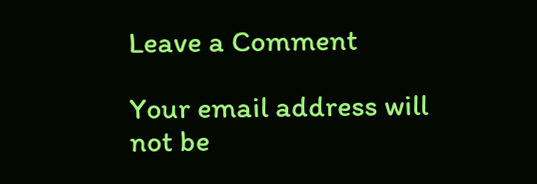Leave a Comment

Your email address will not be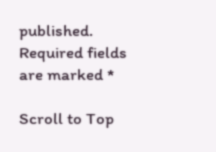published. Required fields are marked *

Scroll to Top